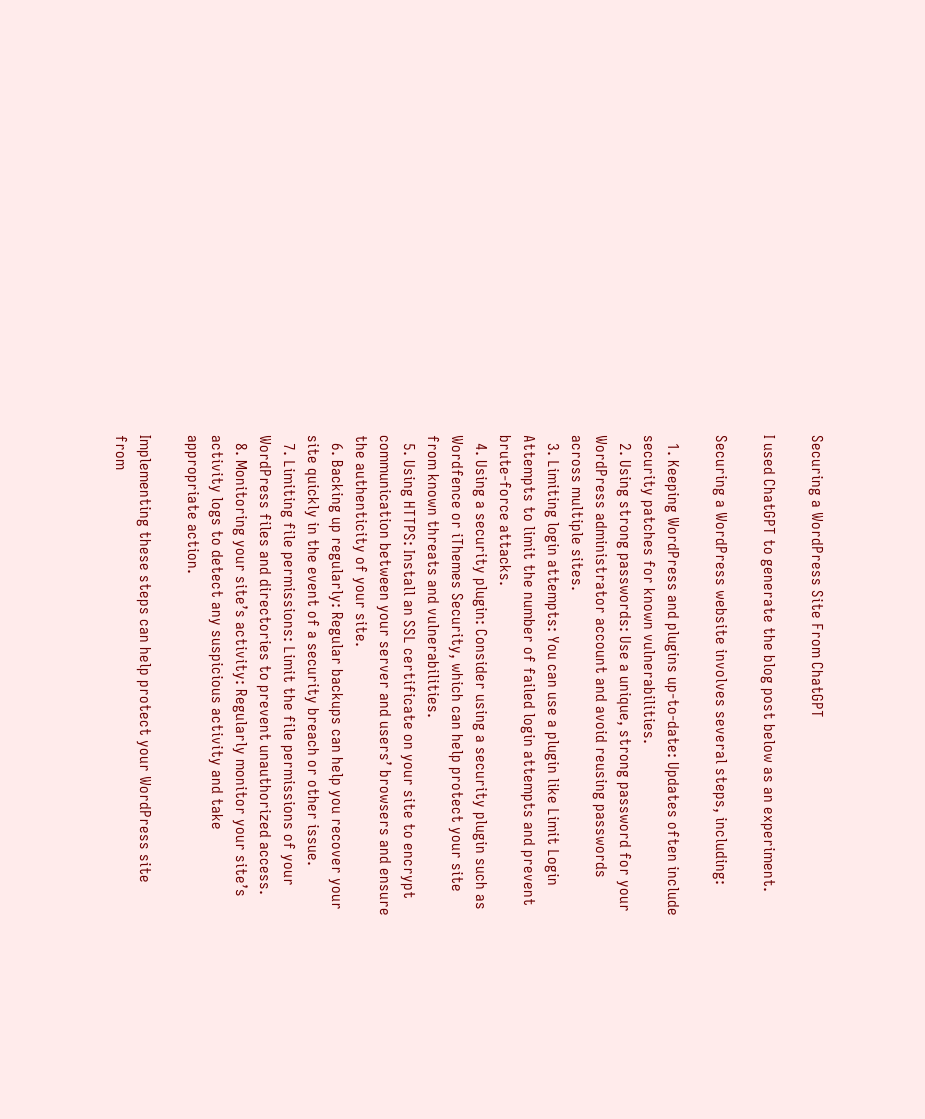Securing a WordPress Site From ChatGPT

I used ChatGPT to generate the blog post below as an experiment.

Securing a WordPress website involves several steps, including:

  1. Keeping WordPress and plugins up-to-date: Updates often include security patches for known vulnerabilities.
  2. Using strong passwords: Use a unique, strong password for your WordPress administrator account and avoid reusing passwords across multiple sites.
  3. Limiting login attempts: You can use a plugin like Limit Login Attempts to limit the number of failed login attempts and prevent brute-force attacks.
  4. Using a security plugin: Consider using a security plugin such as Wordfence or iThemes Security, which can help protect your site from known threats and vulnerabilities.
  5. Using HTTPS: Install an SSL certificate on your site to encrypt communication between your server and users’ browsers and ensure the authenticity of your site.
  6. Backing up regularly: Regular backups can help you recover your site quickly in the event of a security breach or other issue.
  7. Limiting file permissions: Limit the file permissions of your WordPress files and directories to prevent unauthorized access.
  8. Monitoring your site’s activity: Regularly monitor your site’s activity logs to detect any suspicious activity and take appropriate action.

Implementing these steps can help protect your WordPress site from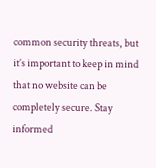common security threats, but it’s important to keep in mind that no website can be completely secure. Stay informed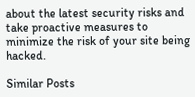about the latest security risks and take proactive measures to minimize the risk of your site being hacked.

Similar Posts